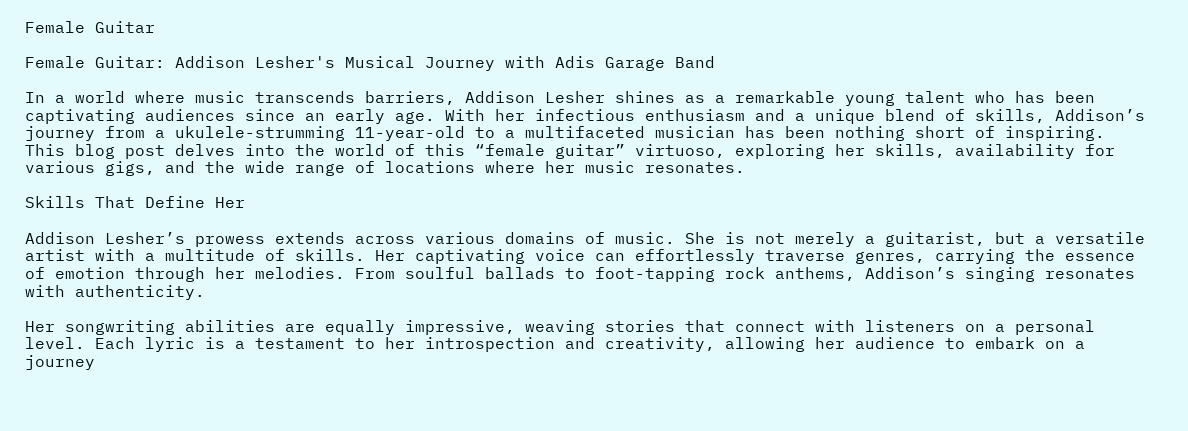Female Guitar

Female Guitar: Addison Lesher's Musical Journey with Adis Garage Band

In a world where music transcends barriers, Addison Lesher shines as a remarkable young talent who has been captivating audiences since an early age. With her infectious enthusiasm and a unique blend of skills, Addison’s journey from a ukulele-strumming 11-year-old to a multifaceted musician has been nothing short of inspiring. This blog post delves into the world of this “female guitar” virtuoso, exploring her skills, availability for various gigs, and the wide range of locations where her music resonates.

Skills That Define Her

Addison Lesher’s prowess extends across various domains of music. She is not merely a guitarist, but a versatile artist with a multitude of skills. Her captivating voice can effortlessly traverse genres, carrying the essence of emotion through her melodies. From soulful ballads to foot-tapping rock anthems, Addison’s singing resonates with authenticity.

Her songwriting abilities are equally impressive, weaving stories that connect with listeners on a personal level. Each lyric is a testament to her introspection and creativity, allowing her audience to embark on a journey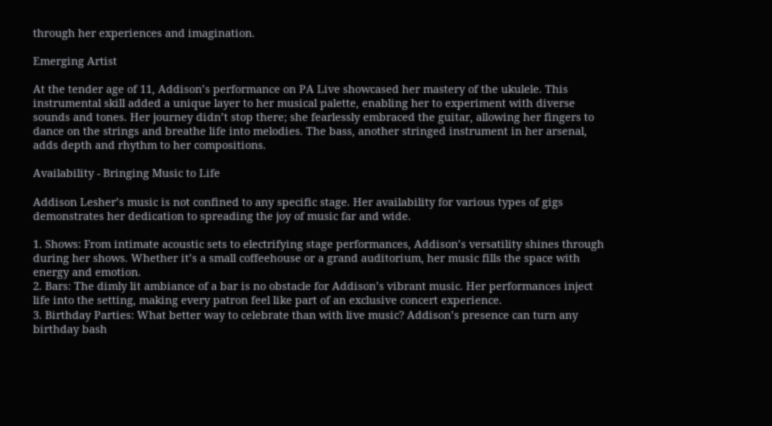through her experiences and imagination.

Emerging Artist

At the tender age of 11, Addison’s performance on PA Live showcased her mastery of the ukulele. This instrumental skill added a unique layer to her musical palette, enabling her to experiment with diverse sounds and tones. Her journey didn’t stop there; she fearlessly embraced the guitar, allowing her fingers to dance on the strings and breathe life into melodies. The bass, another stringed instrument in her arsenal, adds depth and rhythm to her compositions.

Availability - Bringing Music to Life

Addison Lesher’s music is not confined to any specific stage. Her availability for various types of gigs demonstrates her dedication to spreading the joy of music far and wide.

1. Shows: From intimate acoustic sets to electrifying stage performances, Addison’s versatility shines through during her shows. Whether it’s a small coffeehouse or a grand auditorium, her music fills the space with energy and emotion.
2. Bars: The dimly lit ambiance of a bar is no obstacle for Addison’s vibrant music. Her performances inject life into the setting, making every patron feel like part of an exclusive concert experience.
3. Birthday Parties: What better way to celebrate than with live music? Addison’s presence can turn any birthday bash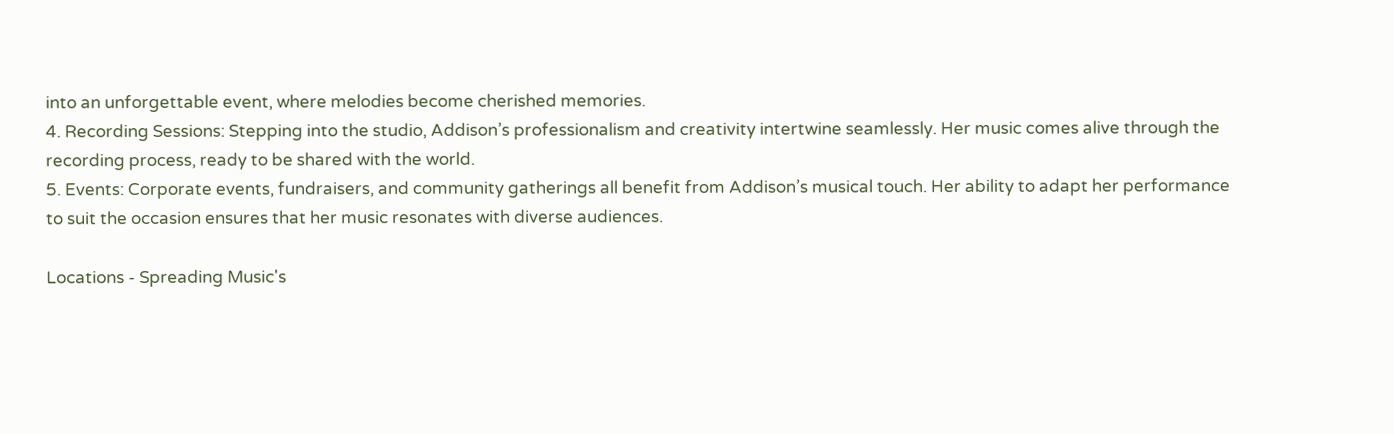into an unforgettable event, where melodies become cherished memories.
4. Recording Sessions: Stepping into the studio, Addison’s professionalism and creativity intertwine seamlessly. Her music comes alive through the recording process, ready to be shared with the world.
5. Events: Corporate events, fundraisers, and community gatherings all benefit from Addison’s musical touch. Her ability to adapt her performance to suit the occasion ensures that her music resonates with diverse audiences.

Locations - Spreading Music's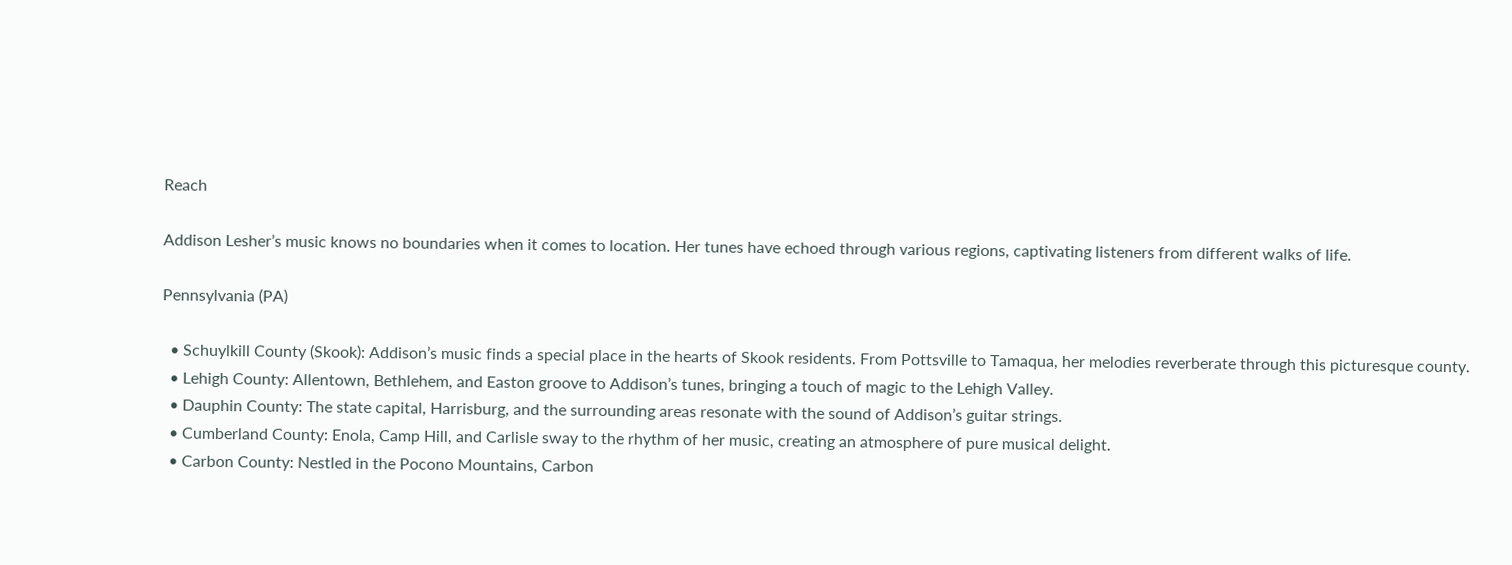Reach

Addison Lesher’s music knows no boundaries when it comes to location. Her tunes have echoed through various regions, captivating listeners from different walks of life.

Pennsylvania (PA)

  • Schuylkill County (Skook): Addison’s music finds a special place in the hearts of Skook residents. From Pottsville to Tamaqua, her melodies reverberate through this picturesque county.
  • Lehigh County: Allentown, Bethlehem, and Easton groove to Addison’s tunes, bringing a touch of magic to the Lehigh Valley.
  • Dauphin County: The state capital, Harrisburg, and the surrounding areas resonate with the sound of Addison’s guitar strings.
  • Cumberland County: Enola, Camp Hill, and Carlisle sway to the rhythm of her music, creating an atmosphere of pure musical delight.
  • Carbon County: Nestled in the Pocono Mountains, Carbon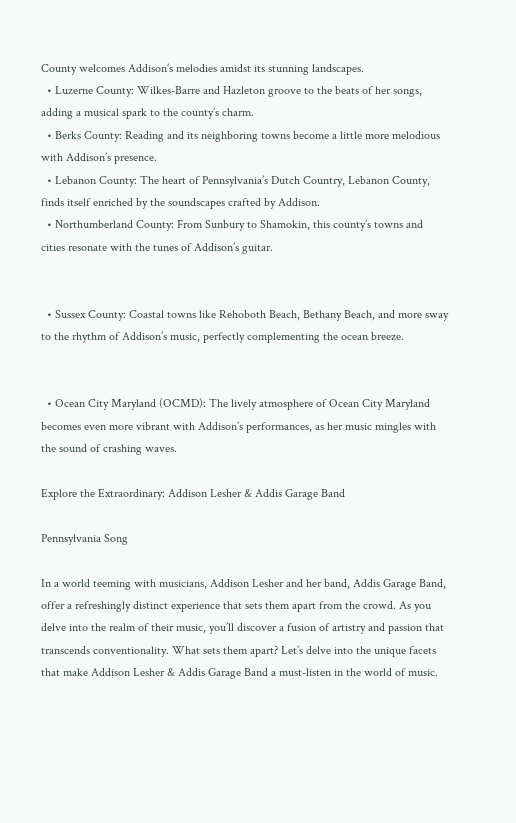County welcomes Addison’s melodies amidst its stunning landscapes.
  • Luzerne County: Wilkes-Barre and Hazleton groove to the beats of her songs, adding a musical spark to the county’s charm.
  • Berks County: Reading and its neighboring towns become a little more melodious with Addison’s presence.
  • Lebanon County: The heart of Pennsylvania’s Dutch Country, Lebanon County, finds itself enriched by the soundscapes crafted by Addison.
  • Northumberland County: From Sunbury to Shamokin, this county’s towns and cities resonate with the tunes of Addison’s guitar.


  • Sussex County: Coastal towns like Rehoboth Beach, Bethany Beach, and more sway to the rhythm of Addison’s music, perfectly complementing the ocean breeze.


  • Ocean City Maryland (OCMD): The lively atmosphere of Ocean City Maryland becomes even more vibrant with Addison’s performances, as her music mingles with the sound of crashing waves.

Explore the Extraordinary: Addison Lesher & Addis Garage Band

Pennsylvania Song

In a world teeming with musicians, Addison Lesher and her band, Addis Garage Band, offer a refreshingly distinct experience that sets them apart from the crowd. As you delve into the realm of their music, you’ll discover a fusion of artistry and passion that transcends conventionality. What sets them apart? Let’s delve into the unique facets that make Addison Lesher & Addis Garage Band a must-listen in the world of music.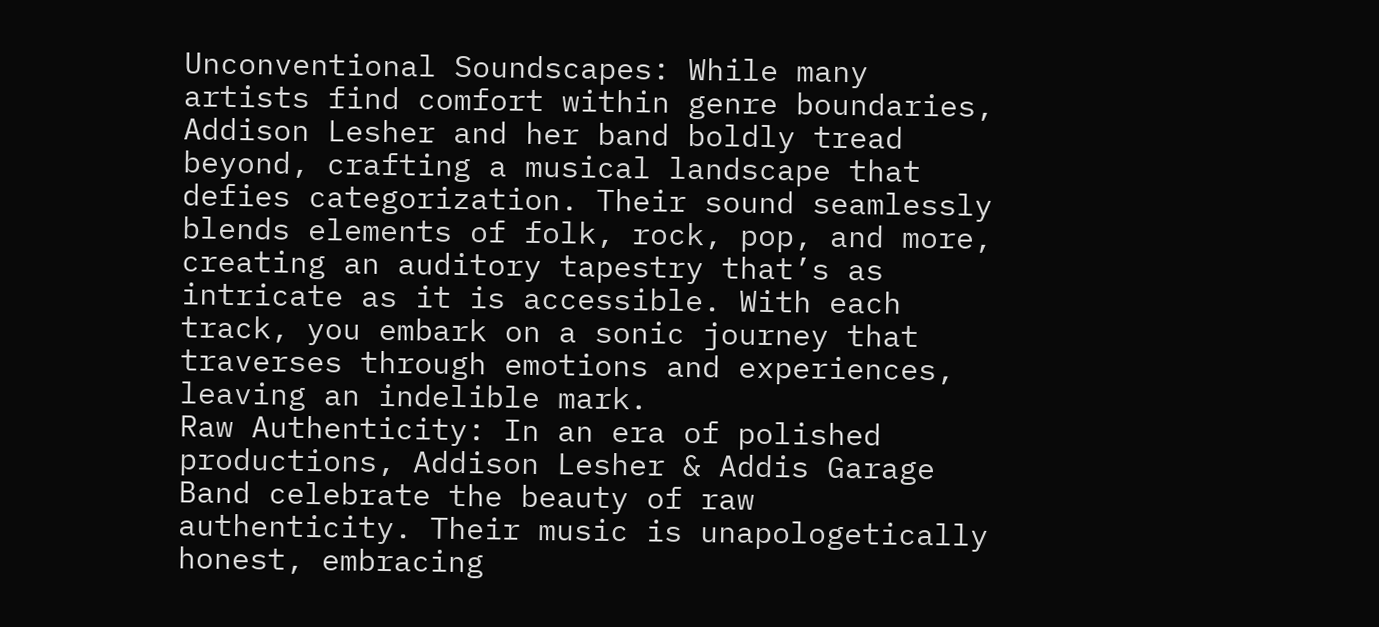Unconventional Soundscapes: While many artists find comfort within genre boundaries, Addison Lesher and her band boldly tread beyond, crafting a musical landscape that defies categorization. Their sound seamlessly blends elements of folk, rock, pop, and more, creating an auditory tapestry that’s as intricate as it is accessible. With each track, you embark on a sonic journey that traverses through emotions and experiences, leaving an indelible mark.
Raw Authenticity: In an era of polished productions, Addison Lesher & Addis Garage Band celebrate the beauty of raw authenticity. Their music is unapologetically honest, embracing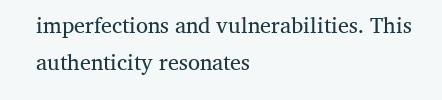imperfections and vulnerabilities. This authenticity resonates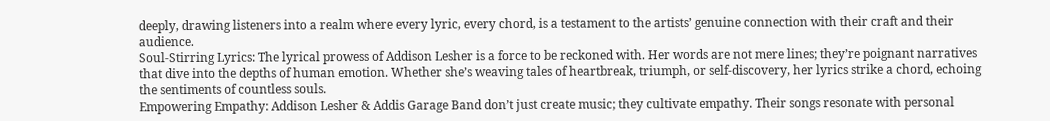deeply, drawing listeners into a realm where every lyric, every chord, is a testament to the artists’ genuine connection with their craft and their audience.
Soul-Stirring Lyrics: The lyrical prowess of Addison Lesher is a force to be reckoned with. Her words are not mere lines; they’re poignant narratives that dive into the depths of human emotion. Whether she’s weaving tales of heartbreak, triumph, or self-discovery, her lyrics strike a chord, echoing the sentiments of countless souls.
Empowering Empathy: Addison Lesher & Addis Garage Band don’t just create music; they cultivate empathy. Their songs resonate with personal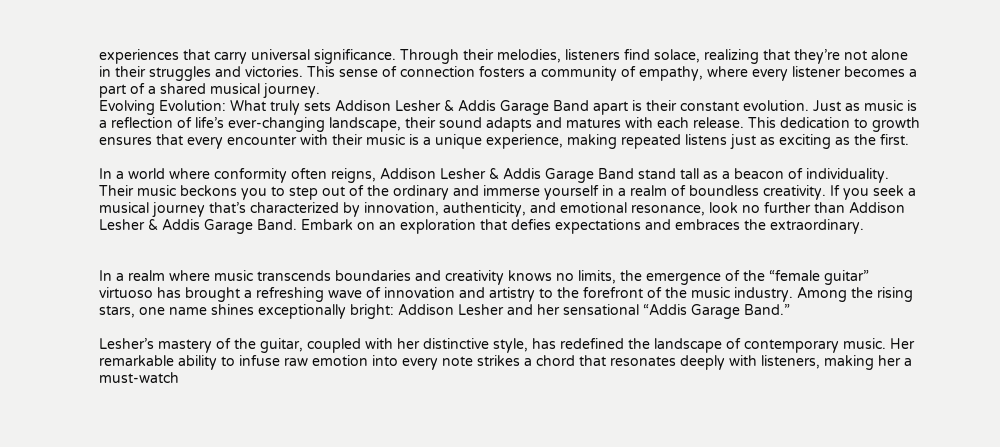experiences that carry universal significance. Through their melodies, listeners find solace, realizing that they’re not alone in their struggles and victories. This sense of connection fosters a community of empathy, where every listener becomes a part of a shared musical journey.
Evolving Evolution: What truly sets Addison Lesher & Addis Garage Band apart is their constant evolution. Just as music is a reflection of life’s ever-changing landscape, their sound adapts and matures with each release. This dedication to growth ensures that every encounter with their music is a unique experience, making repeated listens just as exciting as the first.

In a world where conformity often reigns, Addison Lesher & Addis Garage Band stand tall as a beacon of individuality. Their music beckons you to step out of the ordinary and immerse yourself in a realm of boundless creativity. If you seek a musical journey that’s characterized by innovation, authenticity, and emotional resonance, look no further than Addison Lesher & Addis Garage Band. Embark on an exploration that defies expectations and embraces the extraordinary.


In a realm where music transcends boundaries and creativity knows no limits, the emergence of the “female guitar” virtuoso has brought a refreshing wave of innovation and artistry to the forefront of the music industry. Among the rising stars, one name shines exceptionally bright: Addison Lesher and her sensational “Addis Garage Band.”

Lesher’s mastery of the guitar, coupled with her distinctive style, has redefined the landscape of contemporary music. Her remarkable ability to infuse raw emotion into every note strikes a chord that resonates deeply with listeners, making her a must-watch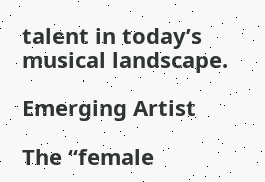talent in today’s musical landscape.

Emerging Artist

The “female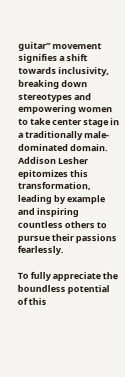guitar” movement signifies a shift towards inclusivity, breaking down stereotypes and empowering women to take center stage in a traditionally male-dominated domain. Addison Lesher epitomizes this transformation, leading by example and inspiring countless others to pursue their passions fearlessly.

To fully appreciate the boundless potential of this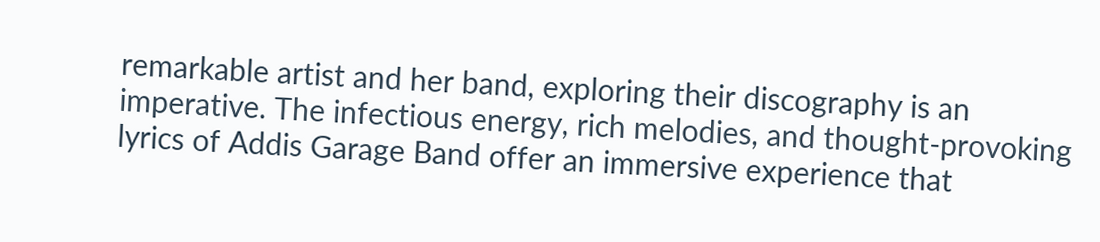remarkable artist and her band, exploring their discography is an imperative. The infectious energy, rich melodies, and thought-provoking lyrics of Addis Garage Band offer an immersive experience that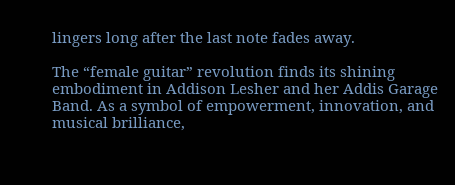lingers long after the last note fades away.

The “female guitar” revolution finds its shining embodiment in Addison Lesher and her Addis Garage Band. As a symbol of empowerment, innovation, and musical brilliance,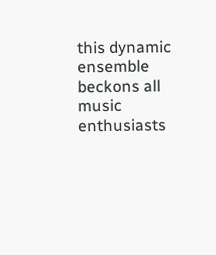this dynamic ensemble beckons all music enthusiasts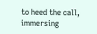to heed the call, immersing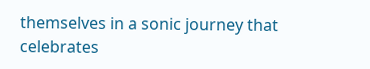themselves in a sonic journey that celebrates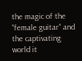the magic of the “female guitar” and the captivating world it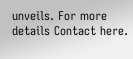unveils. For more details Contact here.